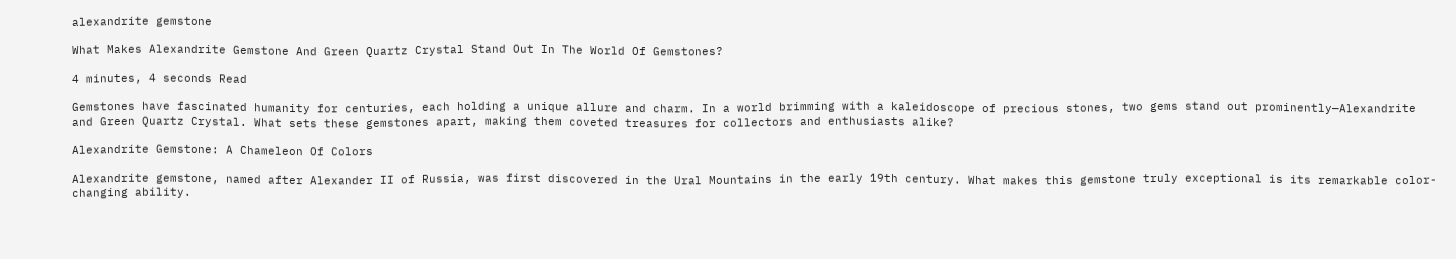alexandrite gemstone

What Makes Alexandrite Gemstone And Green Quartz Crystal Stand Out In The World Of Gemstones?

4 minutes, 4 seconds Read

Gemstones have fascinated humanity for centuries, each holding a unique allure and charm. In a world brimming with a kaleidoscope of precious stones, two gems stand out prominently—Alexandrite and Green Quartz Crystal. What sets these gemstones apart, making them coveted treasures for collectors and enthusiasts alike?

Alexandrite Gemstone: A Chameleon Of Colors

Alexandrite gemstone, named after Alexander II of Russia, was first discovered in the Ural Mountains in the early 19th century. What makes this gemstone truly exceptional is its remarkable color-changing ability.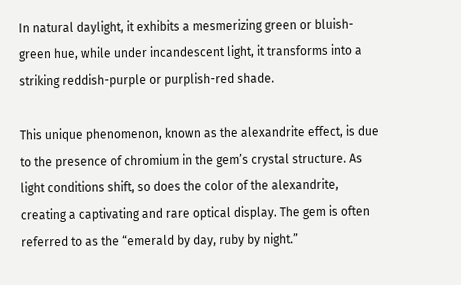In natural daylight, it exhibits a mesmerizing green or bluish-green hue, while under incandescent light, it transforms into a striking reddish-purple or purplish-red shade.

This unique phenomenon, known as the alexandrite effect, is due to the presence of chromium in the gem’s crystal structure. As light conditions shift, so does the color of the alexandrite, creating a captivating and rare optical display. The gem is often referred to as the “emerald by day, ruby by night.”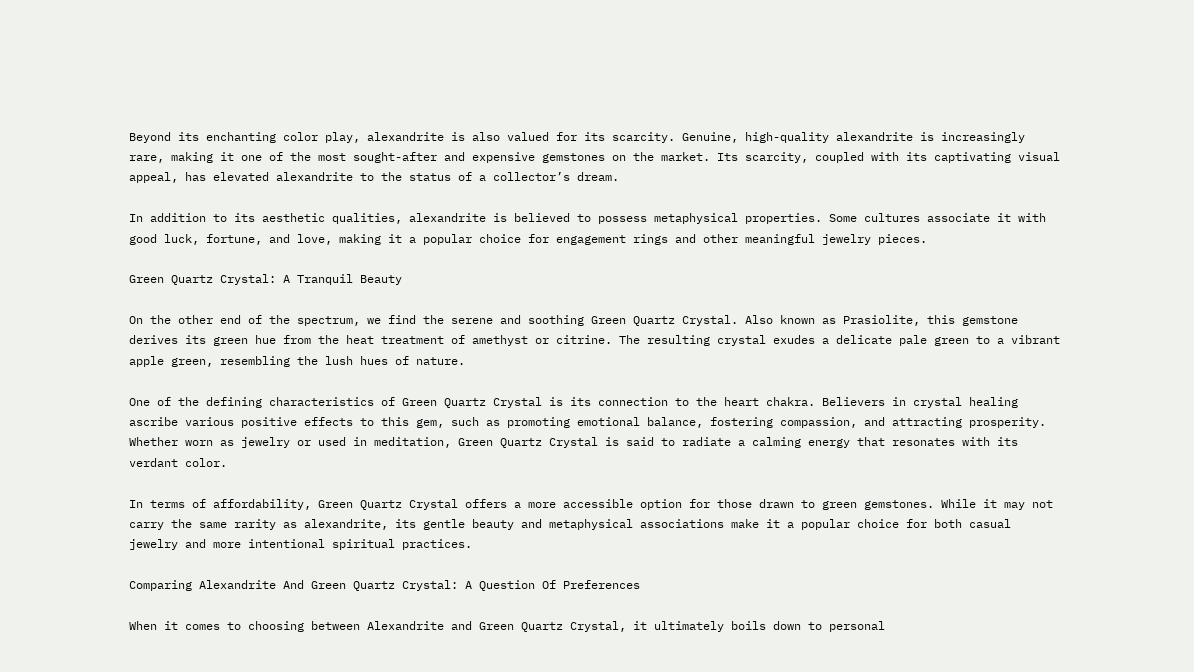Beyond its enchanting color play, alexandrite is also valued for its scarcity. Genuine, high-quality alexandrite is increasingly rare, making it one of the most sought-after and expensive gemstones on the market. Its scarcity, coupled with its captivating visual appeal, has elevated alexandrite to the status of a collector’s dream.

In addition to its aesthetic qualities, alexandrite is believed to possess metaphysical properties. Some cultures associate it with good luck, fortune, and love, making it a popular choice for engagement rings and other meaningful jewelry pieces.

Green Quartz Crystal: A Tranquil Beauty

On the other end of the spectrum, we find the serene and soothing Green Quartz Crystal. Also known as Prasiolite, this gemstone derives its green hue from the heat treatment of amethyst or citrine. The resulting crystal exudes a delicate pale green to a vibrant apple green, resembling the lush hues of nature.

One of the defining characteristics of Green Quartz Crystal is its connection to the heart chakra. Believers in crystal healing ascribe various positive effects to this gem, such as promoting emotional balance, fostering compassion, and attracting prosperity. Whether worn as jewelry or used in meditation, Green Quartz Crystal is said to radiate a calming energy that resonates with its verdant color.

In terms of affordability, Green Quartz Crystal offers a more accessible option for those drawn to green gemstones. While it may not carry the same rarity as alexandrite, its gentle beauty and metaphysical associations make it a popular choice for both casual jewelry and more intentional spiritual practices.

Comparing Alexandrite And Green Quartz Crystal: A Question Of Preferences

When it comes to choosing between Alexandrite and Green Quartz Crystal, it ultimately boils down to personal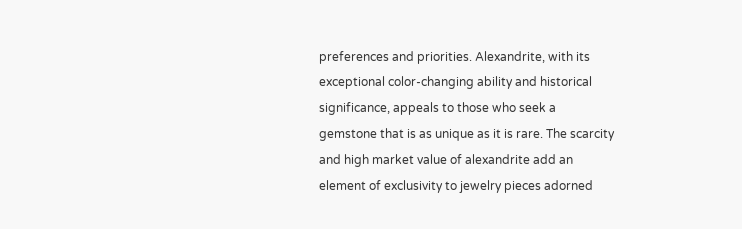preferences and priorities. Alexandrite, with its exceptional color-changing ability and historical significance, appeals to those who seek a gemstone that is as unique as it is rare. The scarcity and high market value of alexandrite add an element of exclusivity to jewelry pieces adorned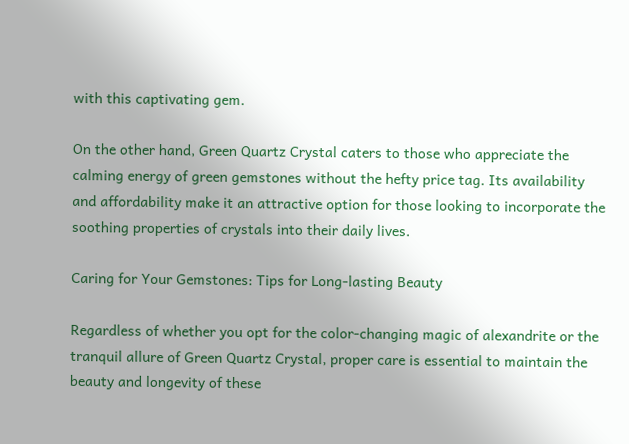with this captivating gem.

On the other hand, Green Quartz Crystal caters to those who appreciate the calming energy of green gemstones without the hefty price tag. Its availability and affordability make it an attractive option for those looking to incorporate the soothing properties of crystals into their daily lives.

Caring for Your Gemstones: Tips for Long-lasting Beauty

Regardless of whether you opt for the color-changing magic of alexandrite or the tranquil allure of Green Quartz Crystal, proper care is essential to maintain the beauty and longevity of these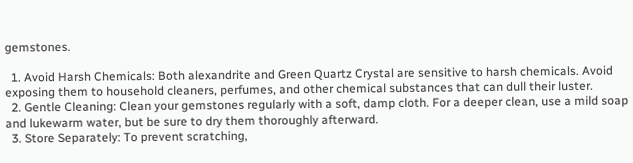gemstones.

  1. Avoid Harsh Chemicals: Both alexandrite and Green Quartz Crystal are sensitive to harsh chemicals. Avoid exposing them to household cleaners, perfumes, and other chemical substances that can dull their luster.
  2. Gentle Cleaning: Clean your gemstones regularly with a soft, damp cloth. For a deeper clean, use a mild soap and lukewarm water, but be sure to dry them thoroughly afterward.
  3. Store Separately: To prevent scratching,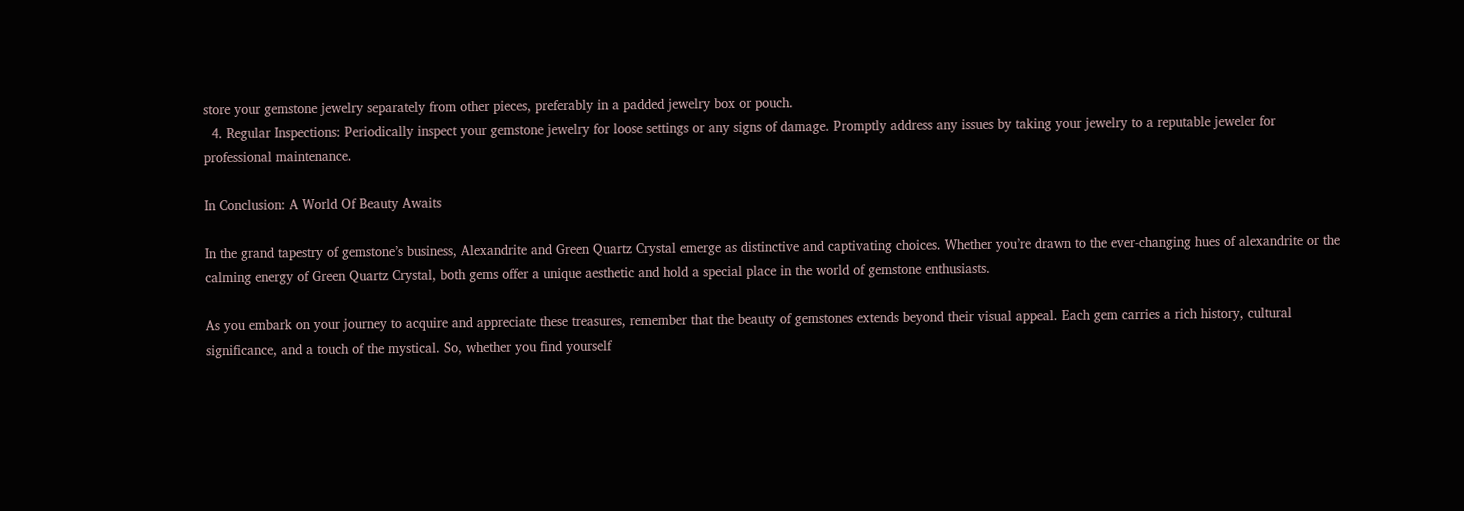store your gemstone jewelry separately from other pieces, preferably in a padded jewelry box or pouch.
  4. Regular Inspections: Periodically inspect your gemstone jewelry for loose settings or any signs of damage. Promptly address any issues by taking your jewelry to a reputable jeweler for professional maintenance.

In Conclusion: A World Of Beauty Awaits

In the grand tapestry of gemstone’s business, Alexandrite and Green Quartz Crystal emerge as distinctive and captivating choices. Whether you’re drawn to the ever-changing hues of alexandrite or the calming energy of Green Quartz Crystal, both gems offer a unique aesthetic and hold a special place in the world of gemstone enthusiasts.

As you embark on your journey to acquire and appreciate these treasures, remember that the beauty of gemstones extends beyond their visual appeal. Each gem carries a rich history, cultural significance, and a touch of the mystical. So, whether you find yourself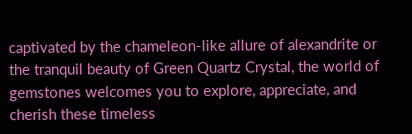captivated by the chameleon-like allure of alexandrite or the tranquil beauty of Green Quartz Crystal, the world of gemstones welcomes you to explore, appreciate, and cherish these timeless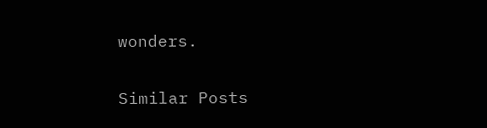wonders.

Similar Posts